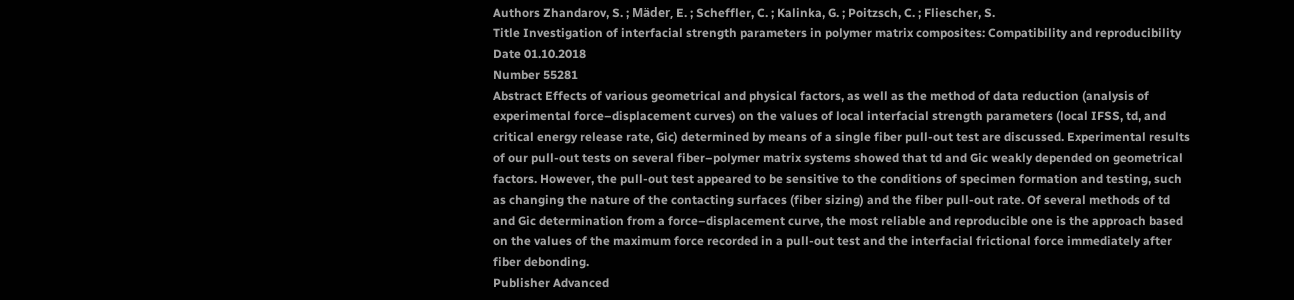Authors Zhandarov, S. ; Mäder, E. ; Scheffler, C. ; Kalinka, G. ; Poitzsch, C. ; Fliescher, S.
Title Investigation of interfacial strength parameters in polymer matrix composites: Compatibility and reproducibility
Date 01.10.2018
Number 55281
Abstract Effects of various geometrical and physical factors, as well as the method of data reduction (analysis of experimental force–displacement curves) on the values of local interfacial strength parameters (local IFSS, td, and critical energy release rate, Gic) determined by means of a single fiber pull-out test are discussed. Experimental results of our pull-out tests on several fiber–polymer matrix systems showed that td and Gic weakly depended on geometrical factors. However, the pull-out test appeared to be sensitive to the conditions of specimen formation and testing, such as changing the nature of the contacting surfaces (fiber sizing) and the fiber pull-out rate. Of several methods of td and Gic determination from a force–displacement curve, the most reliable and reproducible one is the approach based on the values of the maximum force recorded in a pull-out test and the interfacial frictional force immediately after fiber debonding.
Publisher Advanced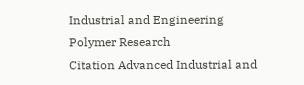Industrial and Engineering Polymer Research
Citation Advanced Industrial and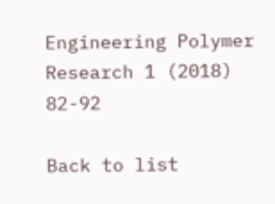Engineering Polymer Research 1 (2018) 82-92

Back to list